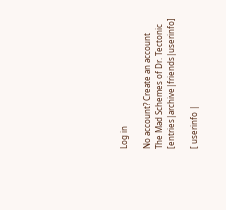Log in

No account? Create an account
The Mad Schemes of Dr. Tectonic [entries|archive|friends|userinfo]

[ userinfo |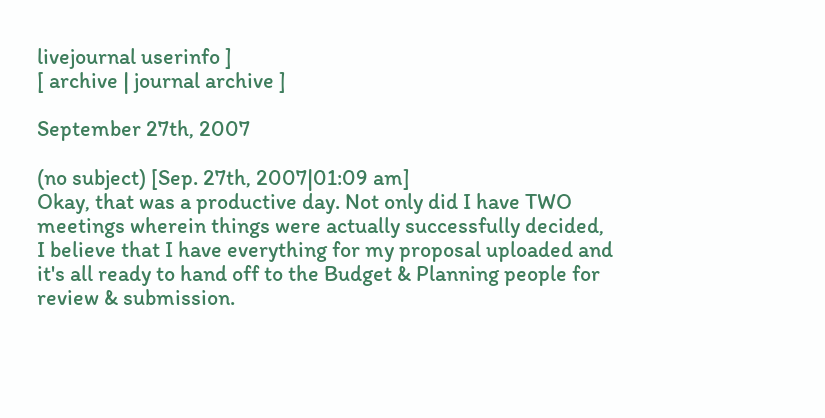livejournal userinfo ]
[ archive | journal archive ]

September 27th, 2007

(no subject) [Sep. 27th, 2007|01:09 am]
Okay, that was a productive day. Not only did I have TWO meetings wherein things were actually successfully decided, I believe that I have everything for my proposal uploaded and it's all ready to hand off to the Budget & Planning people for review & submission.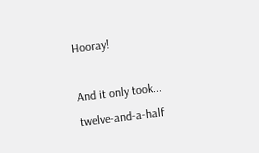Hooray!

And it only took... twelve-and-a-half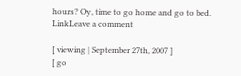hours? Oy, time to go home and go to bed.
LinkLeave a comment

[ viewing | September 27th, 2007 ]
[ go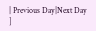| Previous Day|Next Day ]